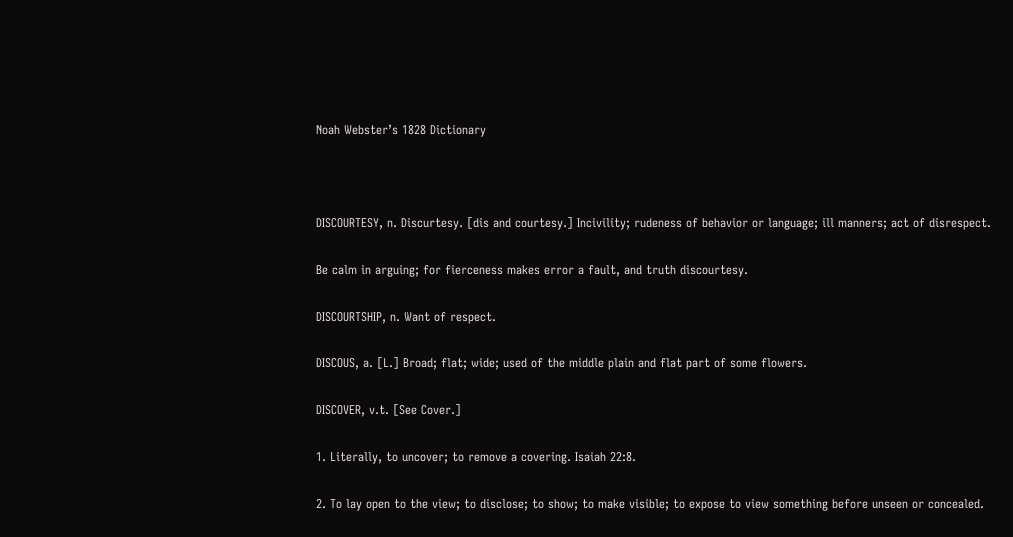Noah Webster’s 1828 Dictionary



DISCOURTESY, n. Discurtesy. [dis and courtesy.] Incivility; rudeness of behavior or language; ill manners; act of disrespect.

Be calm in arguing; for fierceness makes error a fault, and truth discourtesy.

DISCOURTSHIP, n. Want of respect.

DISCOUS, a. [L.] Broad; flat; wide; used of the middle plain and flat part of some flowers.

DISCOVER, v.t. [See Cover.]

1. Literally, to uncover; to remove a covering. Isaiah 22:8.

2. To lay open to the view; to disclose; to show; to make visible; to expose to view something before unseen or concealed.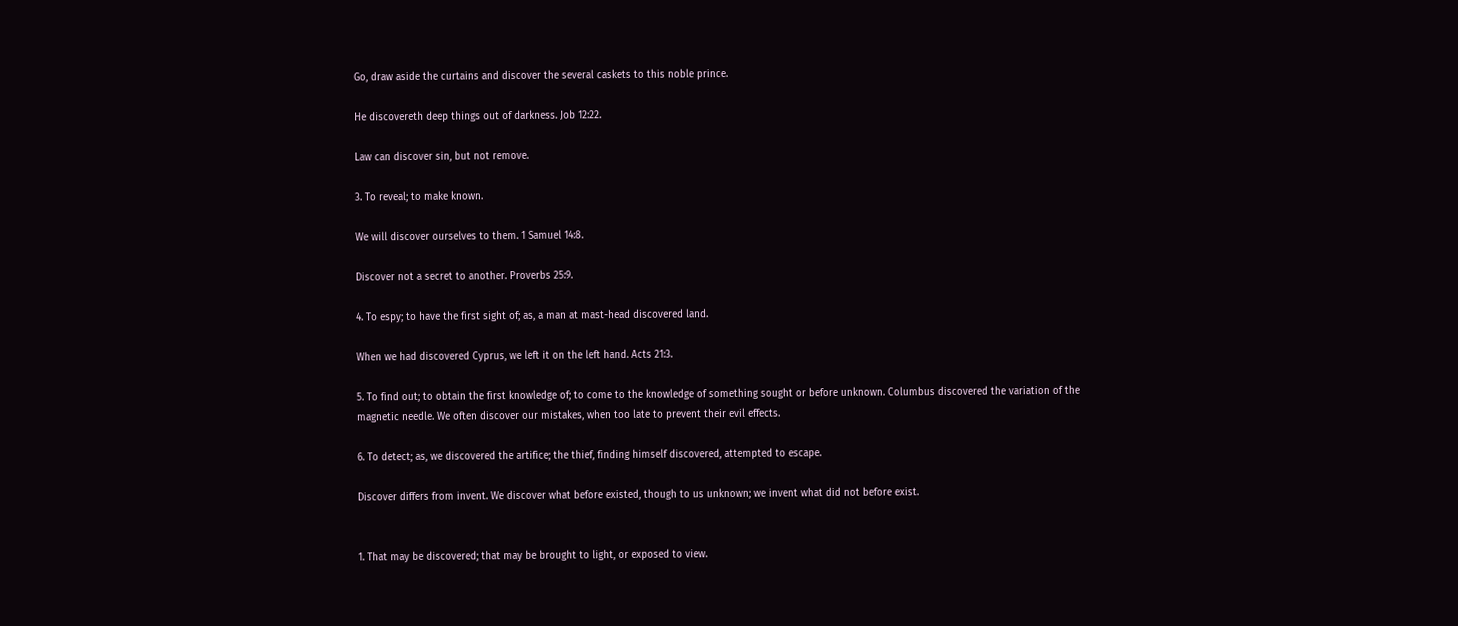Go, draw aside the curtains and discover the several caskets to this noble prince.

He discovereth deep things out of darkness. Job 12:22.

Law can discover sin, but not remove.

3. To reveal; to make known.

We will discover ourselves to them. 1 Samuel 14:8.

Discover not a secret to another. Proverbs 25:9.

4. To espy; to have the first sight of; as, a man at mast-head discovered land.

When we had discovered Cyprus, we left it on the left hand. Acts 21:3.

5. To find out; to obtain the first knowledge of; to come to the knowledge of something sought or before unknown. Columbus discovered the variation of the magnetic needle. We often discover our mistakes, when too late to prevent their evil effects.

6. To detect; as, we discovered the artifice; the thief, finding himself discovered, attempted to escape.

Discover differs from invent. We discover what before existed, though to us unknown; we invent what did not before exist.


1. That may be discovered; that may be brought to light, or exposed to view.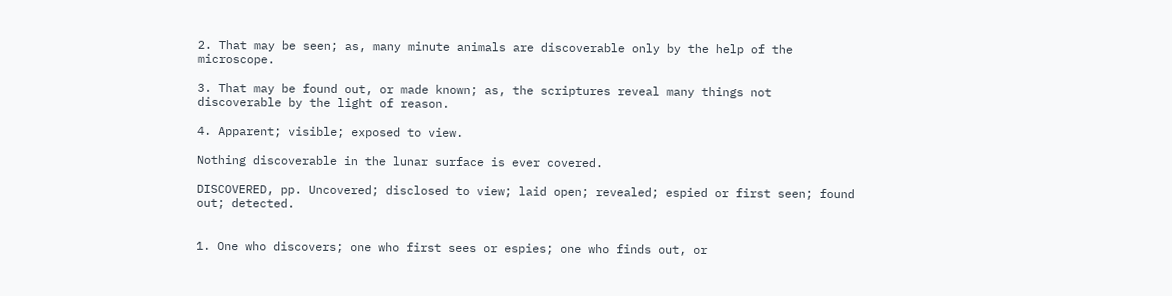2. That may be seen; as, many minute animals are discoverable only by the help of the microscope.

3. That may be found out, or made known; as, the scriptures reveal many things not discoverable by the light of reason.

4. Apparent; visible; exposed to view.

Nothing discoverable in the lunar surface is ever covered.

DISCOVERED, pp. Uncovered; disclosed to view; laid open; revealed; espied or first seen; found out; detected.


1. One who discovers; one who first sees or espies; one who finds out, or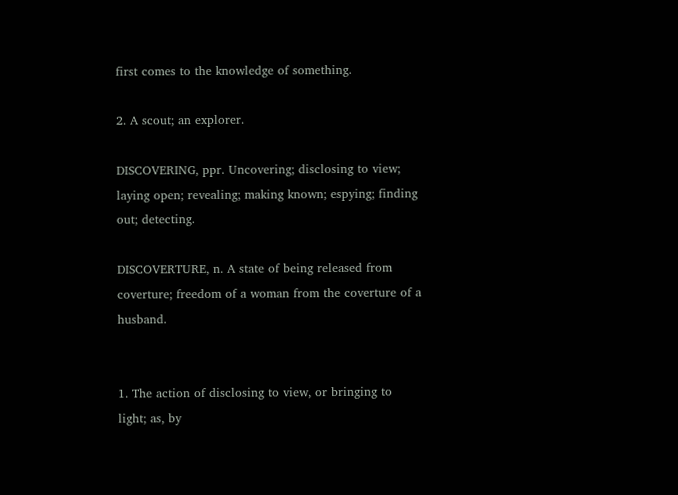first comes to the knowledge of something.

2. A scout; an explorer.

DISCOVERING, ppr. Uncovering; disclosing to view; laying open; revealing; making known; espying; finding out; detecting.

DISCOVERTURE, n. A state of being released from coverture; freedom of a woman from the coverture of a husband.


1. The action of disclosing to view, or bringing to light; as, by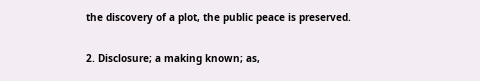the discovery of a plot, the public peace is preserved.

2. Disclosure; a making known; as,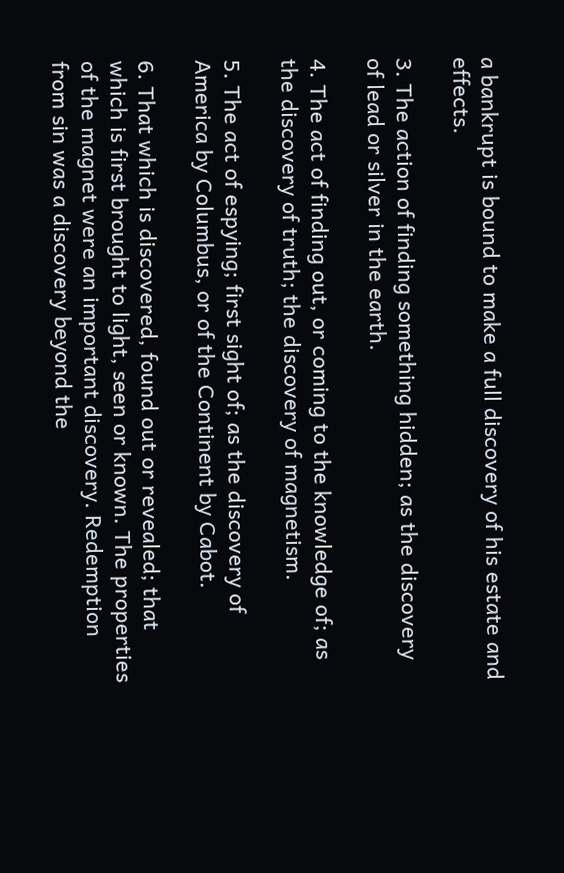a bankrupt is bound to make a full discovery of his estate and effects.

3. The action of finding something hidden; as the discovery of lead or silver in the earth.

4. The act of finding out, or coming to the knowledge of; as the discovery of truth; the discovery of magnetism.

5. The act of espying; first sight of; as the discovery of America by Columbus, or of the Continent by Cabot.

6. That which is discovered, found out or revealed; that which is first brought to light, seen or known. The properties of the magnet were an important discovery. Redemption from sin was a discovery beyond the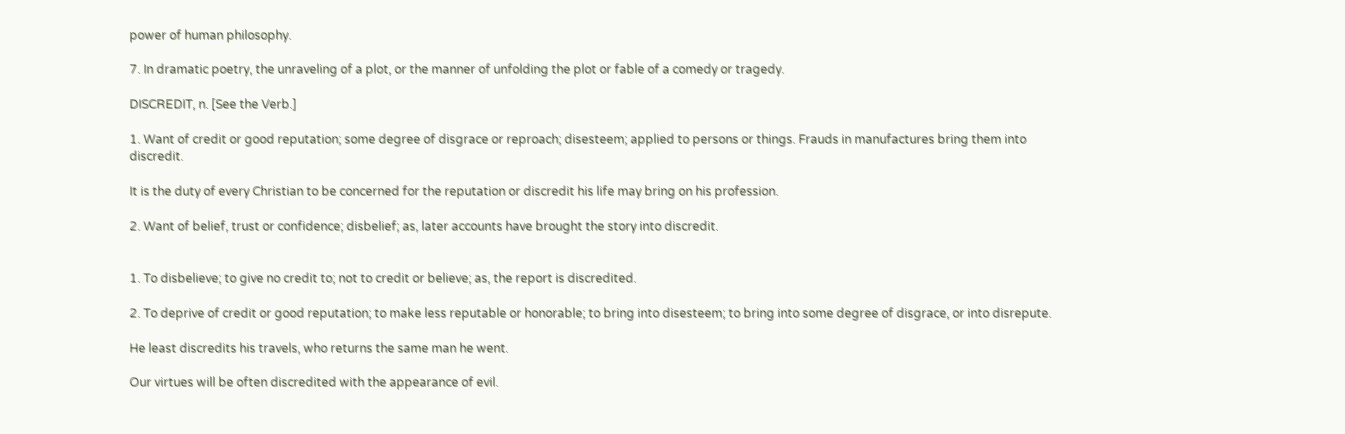power of human philosophy.

7. In dramatic poetry, the unraveling of a plot, or the manner of unfolding the plot or fable of a comedy or tragedy.

DISCREDIT, n. [See the Verb.]

1. Want of credit or good reputation; some degree of disgrace or reproach; disesteem; applied to persons or things. Frauds in manufactures bring them into discredit.

It is the duty of every Christian to be concerned for the reputation or discredit his life may bring on his profession.

2. Want of belief, trust or confidence; disbelief; as, later accounts have brought the story into discredit.


1. To disbelieve; to give no credit to; not to credit or believe; as, the report is discredited.

2. To deprive of credit or good reputation; to make less reputable or honorable; to bring into disesteem; to bring into some degree of disgrace, or into disrepute.

He least discredits his travels, who returns the same man he went.

Our virtues will be often discredited with the appearance of evil.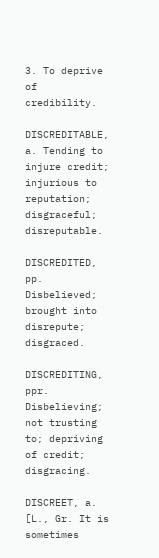3. To deprive of credibility.

DISCREDITABLE, a. Tending to injure credit; injurious to reputation; disgraceful; disreputable.

DISCREDITED, pp. Disbelieved; brought into disrepute; disgraced.

DISCREDITING, ppr. Disbelieving; not trusting to; depriving of credit; disgracing.

DISCREET, a. [L., Gr. It is sometimes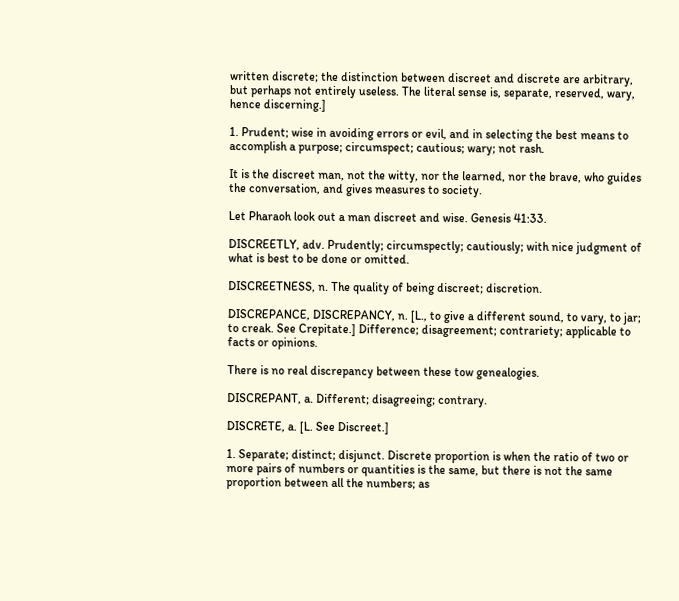written discrete; the distinction between discreet and discrete are arbitrary, but perhaps not entirely useless. The literal sense is, separate, reserved, wary, hence discerning.]

1. Prudent; wise in avoiding errors or evil, and in selecting the best means to accomplish a purpose; circumspect; cautious; wary; not rash.

It is the discreet man, not the witty, nor the learned, nor the brave, who guides the conversation, and gives measures to society.

Let Pharaoh look out a man discreet and wise. Genesis 41:33.

DISCREETLY, adv. Prudently; circumspectly; cautiously; with nice judgment of what is best to be done or omitted.

DISCREETNESS, n. The quality of being discreet; discretion.

DISCREPANCE, DISCREPANCY, n. [L., to give a different sound, to vary, to jar; to creak. See Crepitate.] Difference; disagreement; contrariety; applicable to facts or opinions.

There is no real discrepancy between these tow genealogies.

DISCREPANT, a. Different; disagreeing; contrary.

DISCRETE, a. [L. See Discreet.]

1. Separate; distinct; disjunct. Discrete proportion is when the ratio of two or more pairs of numbers or quantities is the same, but there is not the same proportion between all the numbers; as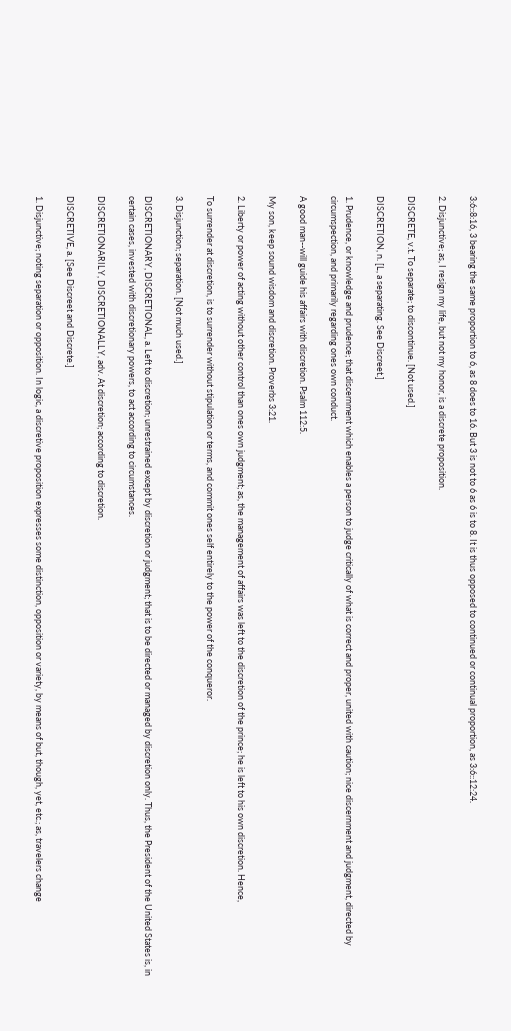3:6::8:16, 3 bearing the same proportion to 6, as 8 does to 16. But 3 is not to 6 as 6 is to 8. It is thus opposed to continued or continual proportion, as 3:6::12:24.

2. Disjunctive; as, I resign my life, but not my honor, is a discrete proposition.

DISCRETE, v.t. To separate; to discontinue. [Not used.]

DISCRETION, n. [L, a separating. See Discreet.]

1. Prudence, or knowledge and prudence; that discernment which enables a person to judge critically of what is correct and proper, united with caution; nice discernment and judgment, directed by circumspection, and primarily regarding ones own conduct.

A good man--will guide his affairs with discretion. Psalm 112:5.

My son, keep sound wisdom and discretion. Proverbs 3:21.

2. Liberty or power of acting without other control than ones own judgment; as, the management of affairs was left to the discretion of the prince; he is left to his own discretion. Hence,

To surrender at discretion, is to surrender without stipulation or terms, and commit ones self entirely to the power of the conqueror.

3. Disjunction; separation. [Not much used.]

DISCRETIONARY, DISCRETIONAL, a. Left to discretion; unrestrained except by discretion or judgment; that is to be directed or managed by discretion only. Thus, the President of the United States is, in certain cases, invested with discretionary powers, to act according to circumstances.

DISCRETIONARILY, DISCRETIONALLY, adv. At discretion; according to discretion.

DISCRETIVE, a. [See Discreet and Discrete.]

1. Disjunctive; noting separation or opposition. In logic, a discretive proposition expresses some distinction, opposition or variety, by means of but, though, yet, etc.; as, travelers change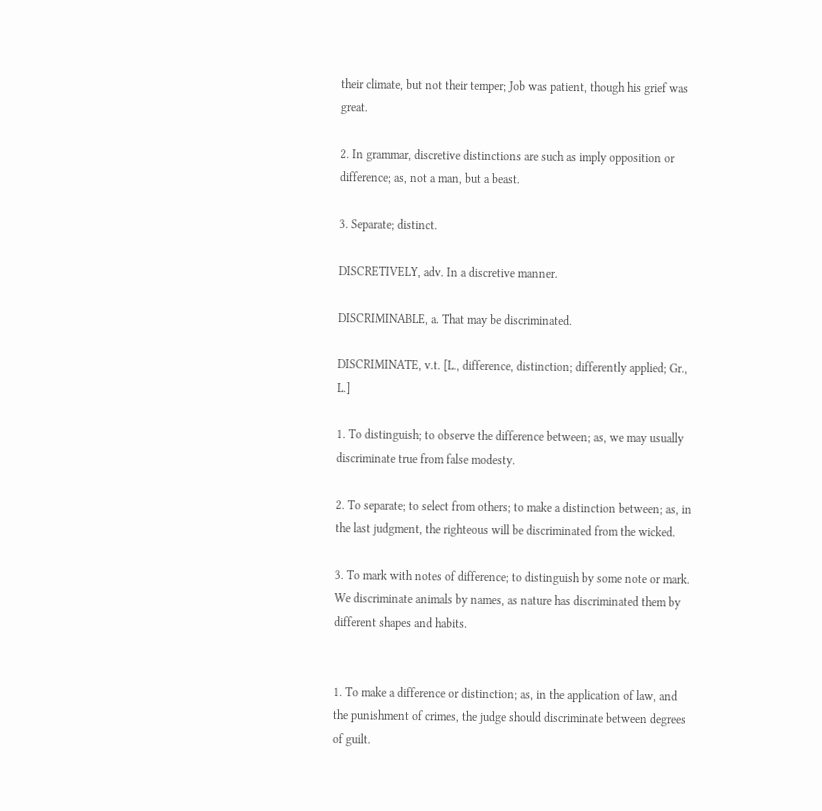their climate, but not their temper; Job was patient, though his grief was great.

2. In grammar, discretive distinctions are such as imply opposition or difference; as, not a man, but a beast.

3. Separate; distinct.

DISCRETIVELY, adv. In a discretive manner.

DISCRIMINABLE, a. That may be discriminated.

DISCRIMINATE, v.t. [L., difference, distinction; differently applied; Gr., L.]

1. To distinguish; to observe the difference between; as, we may usually discriminate true from false modesty.

2. To separate; to select from others; to make a distinction between; as, in the last judgment, the righteous will be discriminated from the wicked.

3. To mark with notes of difference; to distinguish by some note or mark. We discriminate animals by names, as nature has discriminated them by different shapes and habits.


1. To make a difference or distinction; as, in the application of law, and the punishment of crimes, the judge should discriminate between degrees of guilt.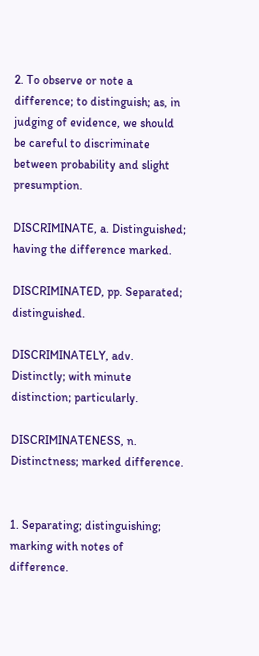2. To observe or note a difference; to distinguish; as, in judging of evidence, we should be careful to discriminate between probability and slight presumption.

DISCRIMINATE, a. Distinguished; having the difference marked.

DISCRIMINATED, pp. Separated; distinguished.

DISCRIMINATELY, adv. Distinctly; with minute distinction; particularly.

DISCRIMINATENESS, n. Distinctness; marked difference.


1. Separating; distinguishing; marking with notes of difference.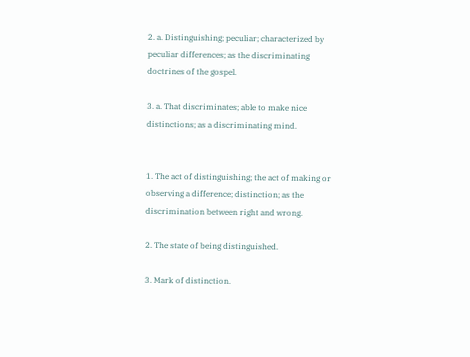2. a. Distinguishing; peculiar; characterized by peculiar differences; as the discriminating doctrines of the gospel.

3. a. That discriminates; able to make nice distinctions; as a discriminating mind.


1. The act of distinguishing; the act of making or observing a difference; distinction; as the discrimination between right and wrong.

2. The state of being distinguished.

3. Mark of distinction.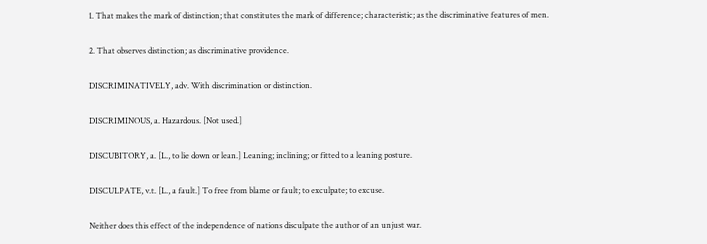1. That makes the mark of distinction; that constitutes the mark of difference; characteristic; as the discriminative features of men.

2. That observes distinction; as discriminative providence.

DISCRIMINATIVELY, adv. With discrimination or distinction.

DISCRIMINOUS, a. Hazardous. [Not used.]

DISCUBITORY, a. [L., to lie down or lean.] Leaning; inclining; or fitted to a leaning posture.

DISCULPATE, v.t. [L., a fault.] To free from blame or fault; to exculpate; to excuse.

Neither does this effect of the independence of nations disculpate the author of an unjust war.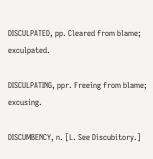DISCULPATED, pp. Cleared from blame; exculpated.

DISCULPATING, ppr. Freeing from blame; excusing.

DISCUMBENCY, n. [L. See Discubitory.]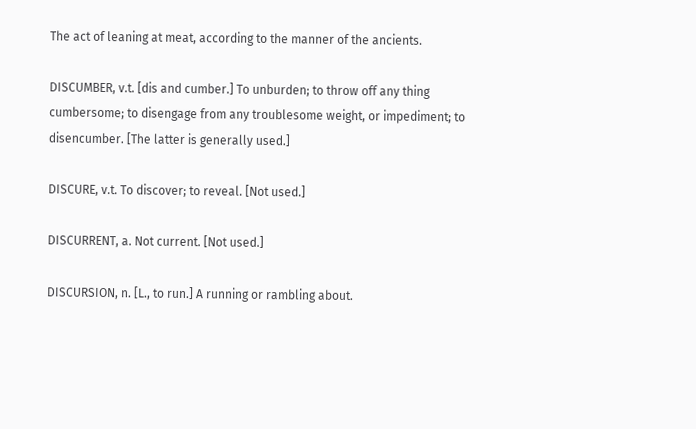The act of leaning at meat, according to the manner of the ancients.

DISCUMBER, v.t. [dis and cumber.] To unburden; to throw off any thing cumbersome; to disengage from any troublesome weight, or impediment; to disencumber. [The latter is generally used.]

DISCURE, v.t. To discover; to reveal. [Not used.]

DISCURRENT, a. Not current. [Not used.]

DISCURSION, n. [L., to run.] A running or rambling about.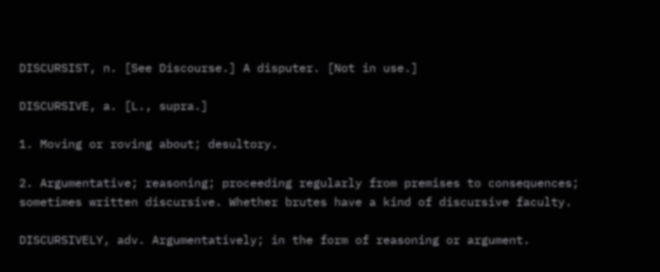DISCURSIST, n. [See Discourse.] A disputer. [Not in use.]

DISCURSIVE, a. [L., supra.]

1. Moving or roving about; desultory.

2. Argumentative; reasoning; proceeding regularly from premises to consequences; sometimes written discursive. Whether brutes have a kind of discursive faculty.

DISCURSIVELY, adv. Argumentatively; in the form of reasoning or argument.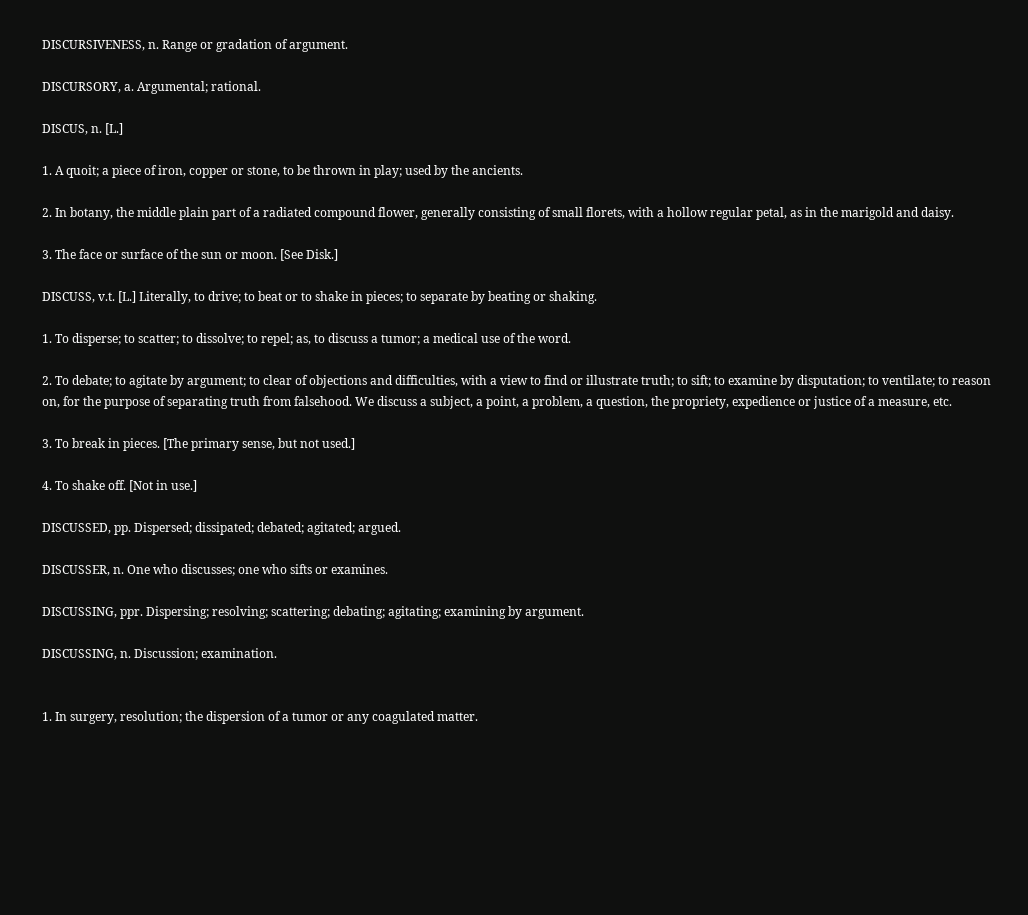DISCURSIVENESS, n. Range or gradation of argument.

DISCURSORY, a. Argumental; rational.

DISCUS, n. [L.]

1. A quoit; a piece of iron, copper or stone, to be thrown in play; used by the ancients.

2. In botany, the middle plain part of a radiated compound flower, generally consisting of small florets, with a hollow regular petal, as in the marigold and daisy.

3. The face or surface of the sun or moon. [See Disk.]

DISCUSS, v.t. [L.] Literally, to drive; to beat or to shake in pieces; to separate by beating or shaking.

1. To disperse; to scatter; to dissolve; to repel; as, to discuss a tumor; a medical use of the word.

2. To debate; to agitate by argument; to clear of objections and difficulties, with a view to find or illustrate truth; to sift; to examine by disputation; to ventilate; to reason on, for the purpose of separating truth from falsehood. We discuss a subject, a point, a problem, a question, the propriety, expedience or justice of a measure, etc.

3. To break in pieces. [The primary sense, but not used.]

4. To shake off. [Not in use.]

DISCUSSED, pp. Dispersed; dissipated; debated; agitated; argued.

DISCUSSER, n. One who discusses; one who sifts or examines.

DISCUSSING, ppr. Dispersing; resolving; scattering; debating; agitating; examining by argument.

DISCUSSING, n. Discussion; examination.


1. In surgery, resolution; the dispersion of a tumor or any coagulated matter.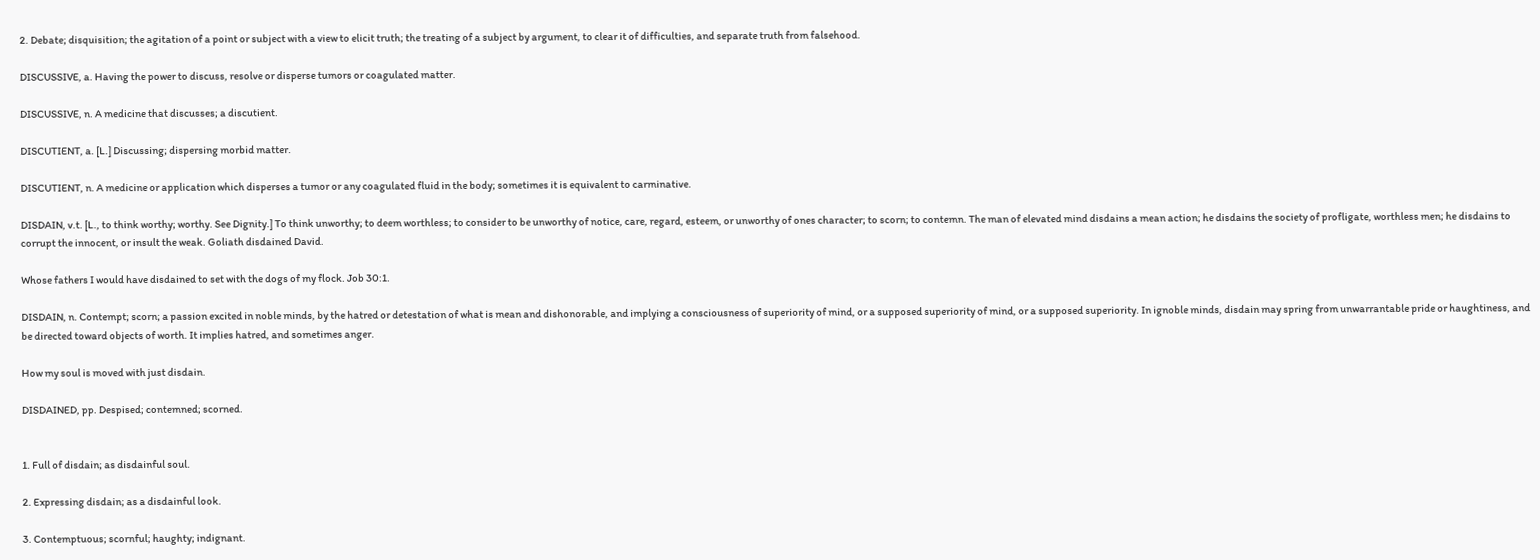2. Debate; disquisition; the agitation of a point or subject with a view to elicit truth; the treating of a subject by argument, to clear it of difficulties, and separate truth from falsehood.

DISCUSSIVE, a. Having the power to discuss, resolve or disperse tumors or coagulated matter.

DISCUSSIVE, n. A medicine that discusses; a discutient.

DISCUTIENT, a. [L.] Discussing; dispersing morbid matter.

DISCUTIENT, n. A medicine or application which disperses a tumor or any coagulated fluid in the body; sometimes it is equivalent to carminative.

DISDAIN, v.t. [L., to think worthy; worthy. See Dignity.] To think unworthy; to deem worthless; to consider to be unworthy of notice, care, regard, esteem, or unworthy of ones character; to scorn; to contemn. The man of elevated mind disdains a mean action; he disdains the society of profligate, worthless men; he disdains to corrupt the innocent, or insult the weak. Goliath disdained David.

Whose fathers I would have disdained to set with the dogs of my flock. Job 30:1.

DISDAIN, n. Contempt; scorn; a passion excited in noble minds, by the hatred or detestation of what is mean and dishonorable, and implying a consciousness of superiority of mind, or a supposed superiority of mind, or a supposed superiority. In ignoble minds, disdain may spring from unwarrantable pride or haughtiness, and be directed toward objects of worth. It implies hatred, and sometimes anger.

How my soul is moved with just disdain.

DISDAINED, pp. Despised; contemned; scorned.


1. Full of disdain; as disdainful soul.

2. Expressing disdain; as a disdainful look.

3. Contemptuous; scornful; haughty; indignant.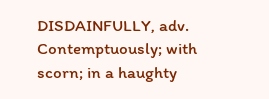DISDAINFULLY, adv. Contemptuously; with scorn; in a haughty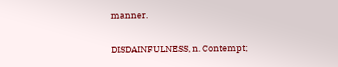manner.

DISDAINFULNESS, n. Contempt;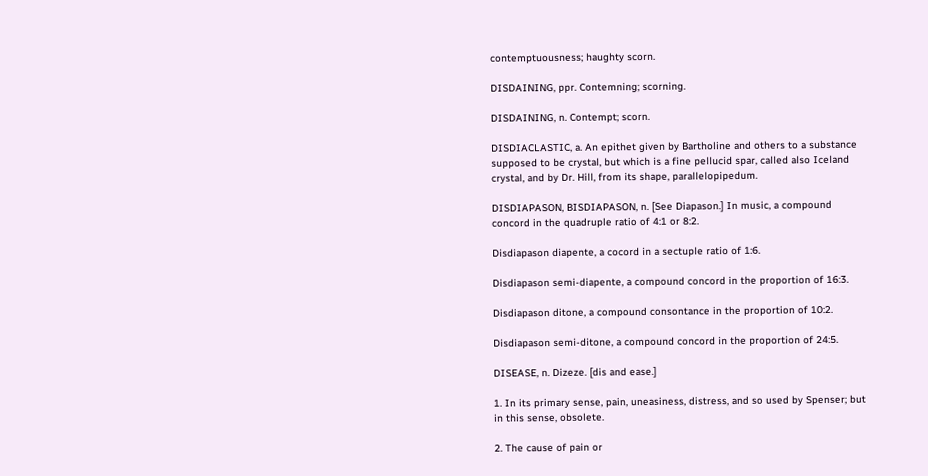contemptuousness; haughty scorn.

DISDAINING, ppr. Contemning; scorning.

DISDAINING, n. Contempt; scorn.

DISDIACLASTIC, a. An epithet given by Bartholine and others to a substance supposed to be crystal, but which is a fine pellucid spar, called also Iceland crystal, and by Dr. Hill, from its shape, parallelopipedum.

DISDIAPASON, BISDIAPASON, n. [See Diapason.] In music, a compound concord in the quadruple ratio of 4:1 or 8:2.

Disdiapason diapente, a cocord in a sectuple ratio of 1:6.

Disdiapason semi-diapente, a compound concord in the proportion of 16:3.

Disdiapason ditone, a compound consontance in the proportion of 10:2.

Disdiapason semi-ditone, a compound concord in the proportion of 24:5.

DISEASE, n. Dizeze. [dis and ease.]

1. In its primary sense, pain, uneasiness, distress, and so used by Spenser; but in this sense, obsolete.

2. The cause of pain or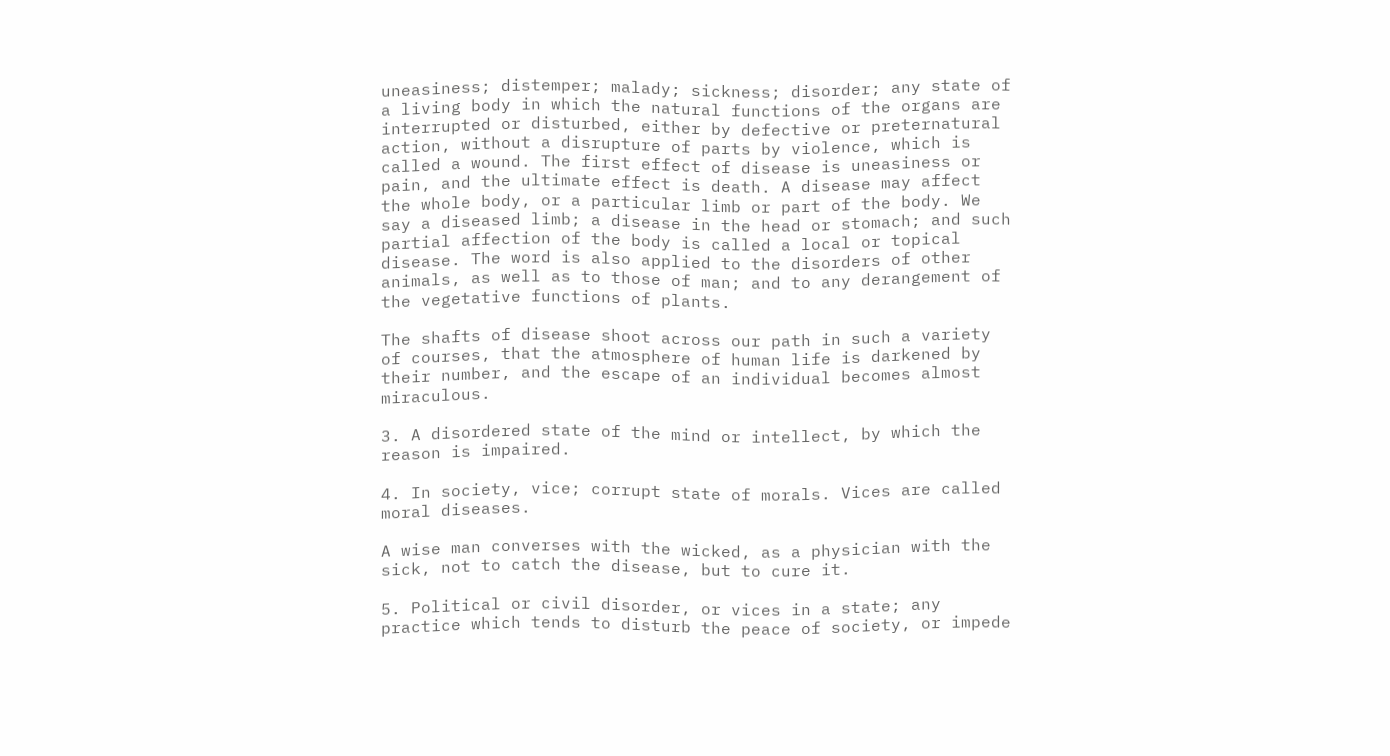uneasiness; distemper; malady; sickness; disorder; any state of a living body in which the natural functions of the organs are interrupted or disturbed, either by defective or preternatural action, without a disrupture of parts by violence, which is called a wound. The first effect of disease is uneasiness or pain, and the ultimate effect is death. A disease may affect the whole body, or a particular limb or part of the body. We say a diseased limb; a disease in the head or stomach; and such partial affection of the body is called a local or topical disease. The word is also applied to the disorders of other animals, as well as to those of man; and to any derangement of the vegetative functions of plants.

The shafts of disease shoot across our path in such a variety of courses, that the atmosphere of human life is darkened by their number, and the escape of an individual becomes almost miraculous.

3. A disordered state of the mind or intellect, by which the reason is impaired.

4. In society, vice; corrupt state of morals. Vices are called moral diseases.

A wise man converses with the wicked, as a physician with the sick, not to catch the disease, but to cure it.

5. Political or civil disorder, or vices in a state; any practice which tends to disturb the peace of society, or impede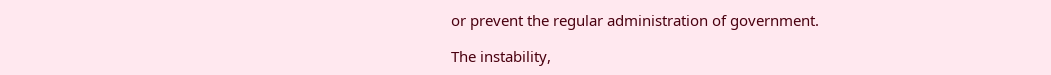or prevent the regular administration of government.

The instability,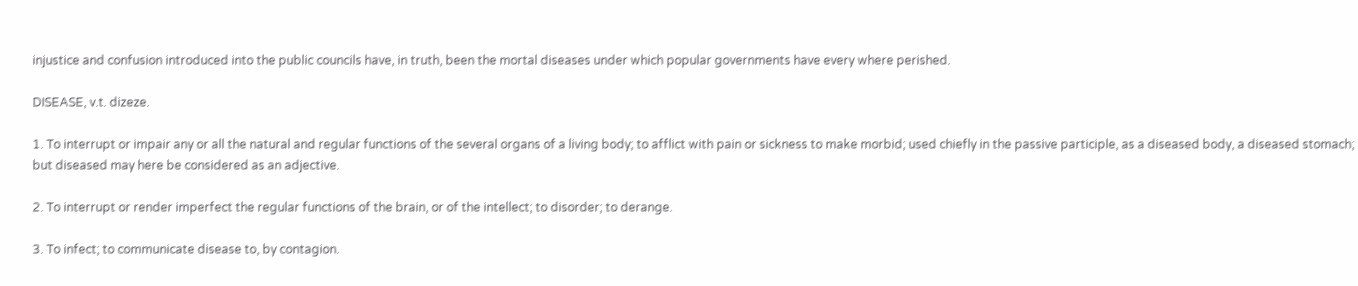injustice and confusion introduced into the public councils have, in truth, been the mortal diseases under which popular governments have every where perished.

DISEASE, v.t. dizeze.

1. To interrupt or impair any or all the natural and regular functions of the several organs of a living body; to afflict with pain or sickness to make morbid; used chiefly in the passive participle, as a diseased body, a diseased stomach; but diseased may here be considered as an adjective.

2. To interrupt or render imperfect the regular functions of the brain, or of the intellect; to disorder; to derange.

3. To infect; to communicate disease to, by contagion.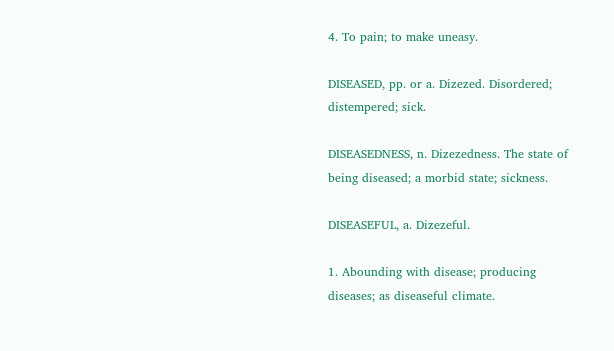4. To pain; to make uneasy.

DISEASED, pp. or a. Dizezed. Disordered; distempered; sick.

DISEASEDNESS, n. Dizezedness. The state of being diseased; a morbid state; sickness.

DISEASEFUL, a. Dizezeful.

1. Abounding with disease; producing diseases; as diseaseful climate.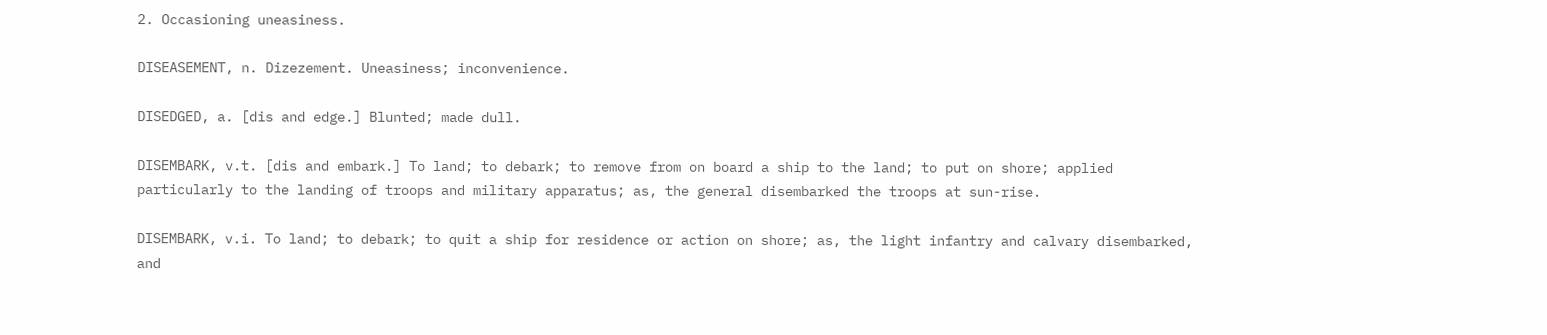2. Occasioning uneasiness.

DISEASEMENT, n. Dizezement. Uneasiness; inconvenience.

DISEDGED, a. [dis and edge.] Blunted; made dull.

DISEMBARK, v.t. [dis and embark.] To land; to debark; to remove from on board a ship to the land; to put on shore; applied particularly to the landing of troops and military apparatus; as, the general disembarked the troops at sun-rise.

DISEMBARK, v.i. To land; to debark; to quit a ship for residence or action on shore; as, the light infantry and calvary disembarked, and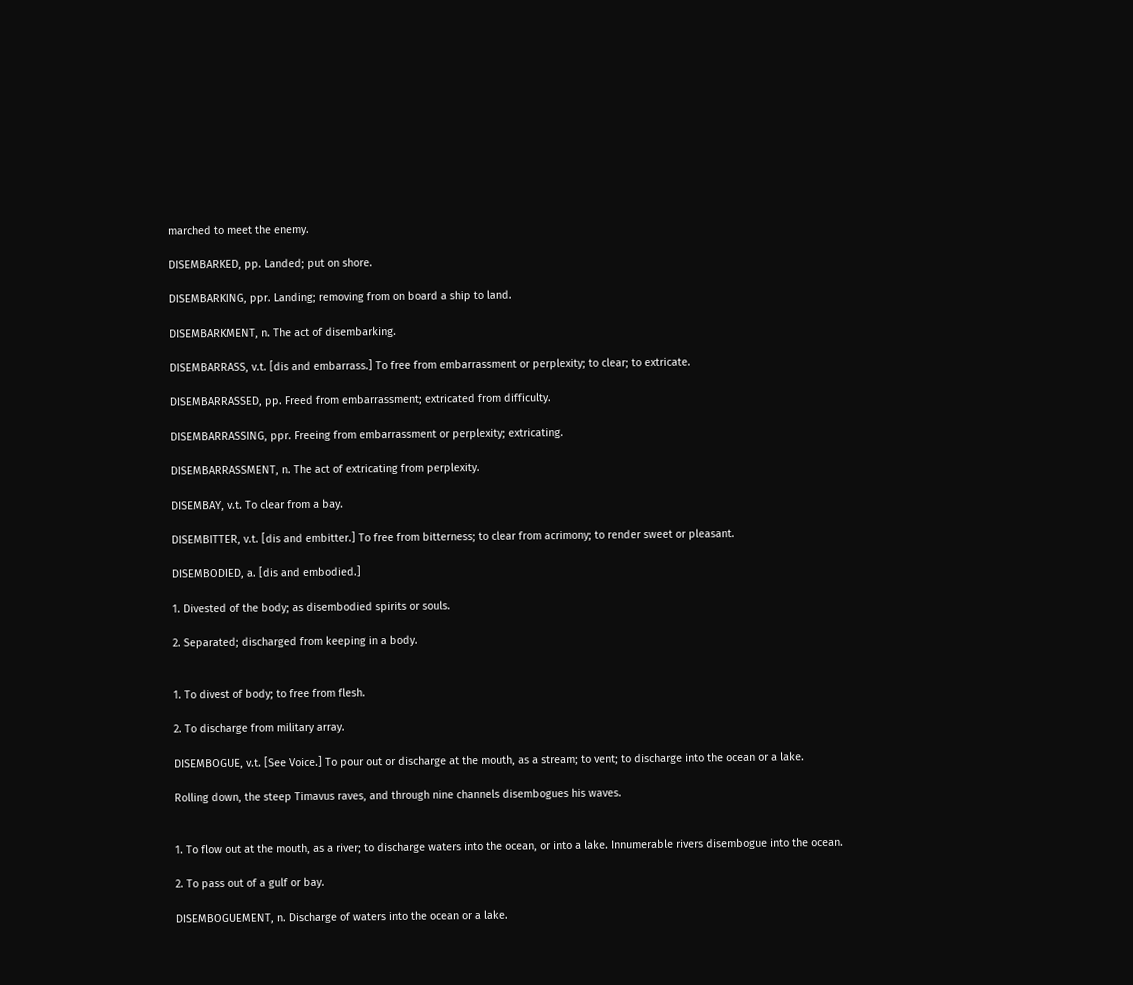marched to meet the enemy.

DISEMBARKED, pp. Landed; put on shore.

DISEMBARKING, ppr. Landing; removing from on board a ship to land.

DISEMBARKMENT, n. The act of disembarking.

DISEMBARRASS, v.t. [dis and embarrass.] To free from embarrassment or perplexity; to clear; to extricate.

DISEMBARRASSED, pp. Freed from embarrassment; extricated from difficulty.

DISEMBARRASSING, ppr. Freeing from embarrassment or perplexity; extricating.

DISEMBARRASSMENT, n. The act of extricating from perplexity.

DISEMBAY, v.t. To clear from a bay.

DISEMBITTER, v.t. [dis and embitter.] To free from bitterness; to clear from acrimony; to render sweet or pleasant.

DISEMBODIED, a. [dis and embodied.]

1. Divested of the body; as disembodied spirits or souls.

2. Separated; discharged from keeping in a body.


1. To divest of body; to free from flesh.

2. To discharge from military array.

DISEMBOGUE, v.t. [See Voice.] To pour out or discharge at the mouth, as a stream; to vent; to discharge into the ocean or a lake.

Rolling down, the steep Timavus raves, and through nine channels disembogues his waves.


1. To flow out at the mouth, as a river; to discharge waters into the ocean, or into a lake. Innumerable rivers disembogue into the ocean.

2. To pass out of a gulf or bay.

DISEMBOGUEMENT, n. Discharge of waters into the ocean or a lake.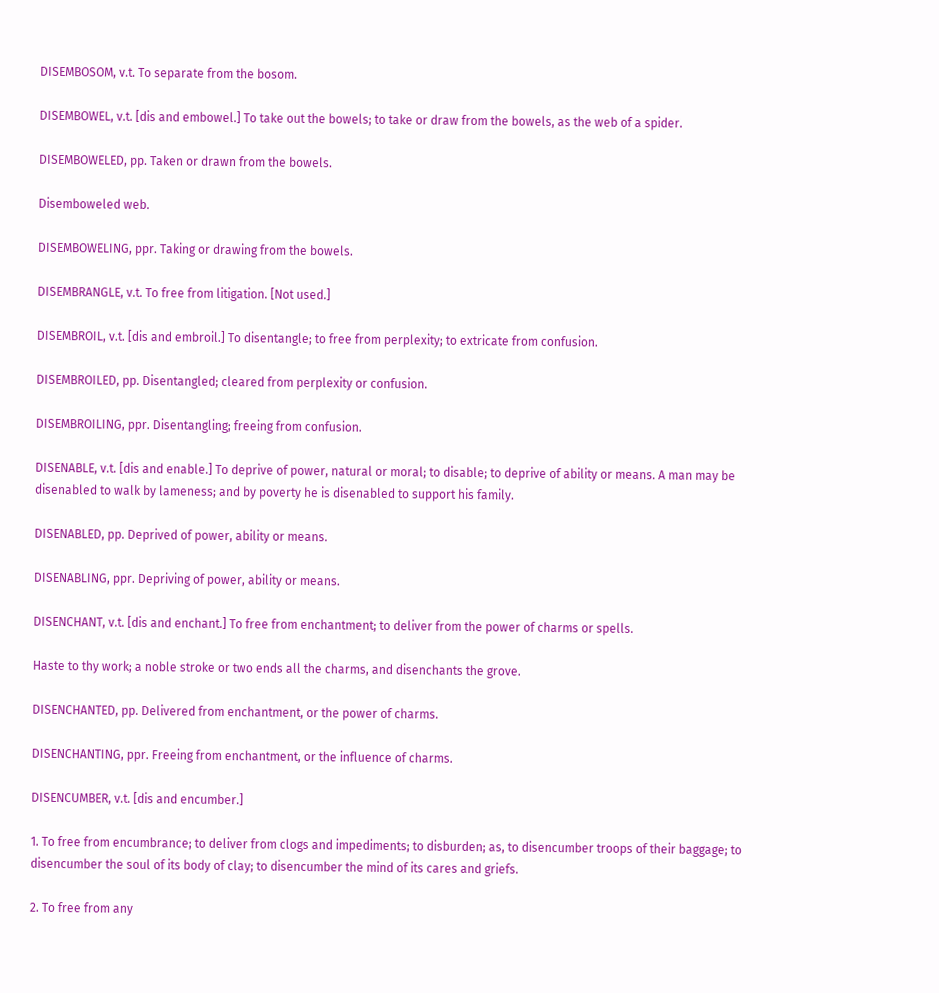DISEMBOSOM, v.t. To separate from the bosom.

DISEMBOWEL, v.t. [dis and embowel.] To take out the bowels; to take or draw from the bowels, as the web of a spider.

DISEMBOWELED, pp. Taken or drawn from the bowels.

Disemboweled web.

DISEMBOWELING, ppr. Taking or drawing from the bowels.

DISEMBRANGLE, v.t. To free from litigation. [Not used.]

DISEMBROIL, v.t. [dis and embroil.] To disentangle; to free from perplexity; to extricate from confusion.

DISEMBROILED, pp. Disentangled; cleared from perplexity or confusion.

DISEMBROILING, ppr. Disentangling; freeing from confusion.

DISENABLE, v.t. [dis and enable.] To deprive of power, natural or moral; to disable; to deprive of ability or means. A man may be disenabled to walk by lameness; and by poverty he is disenabled to support his family.

DISENABLED, pp. Deprived of power, ability or means.

DISENABLING, ppr. Depriving of power, ability or means.

DISENCHANT, v.t. [dis and enchant.] To free from enchantment; to deliver from the power of charms or spells.

Haste to thy work; a noble stroke or two ends all the charms, and disenchants the grove.

DISENCHANTED, pp. Delivered from enchantment, or the power of charms.

DISENCHANTING, ppr. Freeing from enchantment, or the influence of charms.

DISENCUMBER, v.t. [dis and encumber.]

1. To free from encumbrance; to deliver from clogs and impediments; to disburden; as, to disencumber troops of their baggage; to disencumber the soul of its body of clay; to disencumber the mind of its cares and griefs.

2. To free from any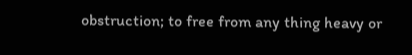obstruction; to free from any thing heavy or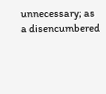unnecessary; as a disencumbered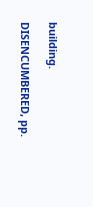building.

DISENCUMBERED, pp.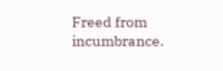Freed from incumbrance.